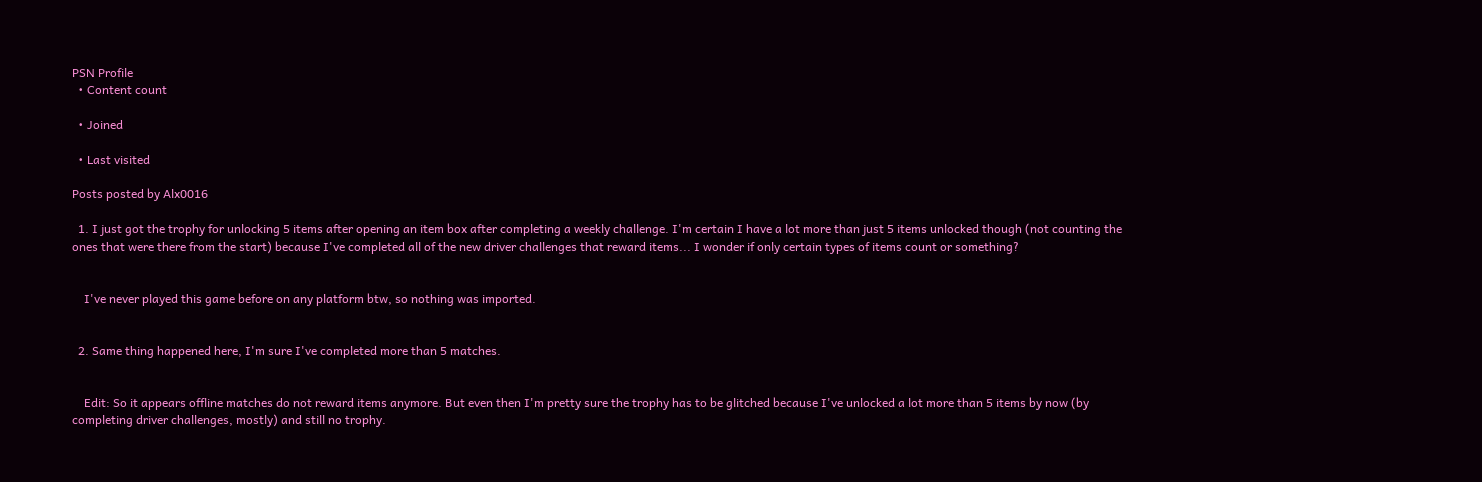PSN Profile
  • Content count

  • Joined

  • Last visited

Posts posted by Alx0016

  1. I just got the trophy for unlocking 5 items after opening an item box after completing a weekly challenge. I'm certain I have a lot more than just 5 items unlocked though (not counting the ones that were there from the start) because I've completed all of the new driver challenges that reward items... I wonder if only certain types of items count or something?


    I've never played this game before on any platform btw, so nothing was imported.


  2. Same thing happened here, I'm sure I've completed more than 5 matches.


    Edit: So it appears offline matches do not reward items anymore. But even then I'm pretty sure the trophy has to be glitched because I've unlocked a lot more than 5 items by now (by completing driver challenges, mostly) and still no trophy.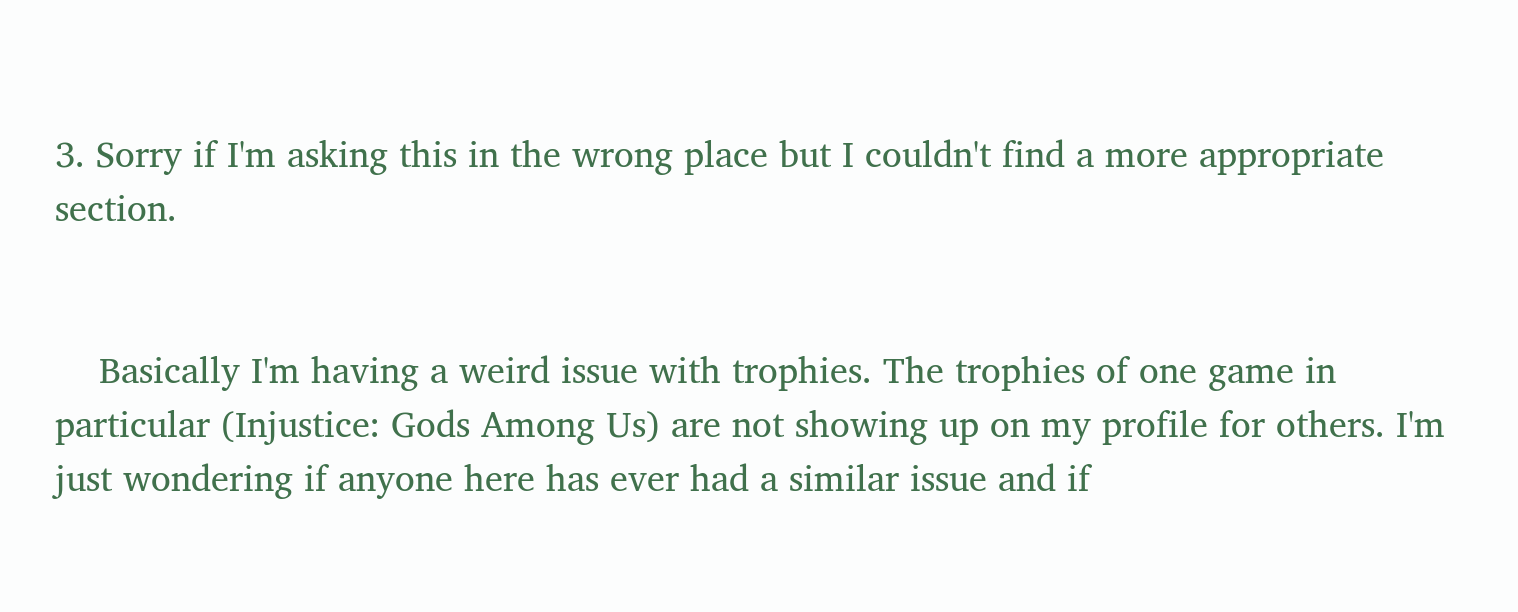3. Sorry if I'm asking this in the wrong place but I couldn't find a more appropriate section.


    Basically I'm having a weird issue with trophies. The trophies of one game in particular (Injustice: Gods Among Us) are not showing up on my profile for others. I'm just wondering if anyone here has ever had a similar issue and if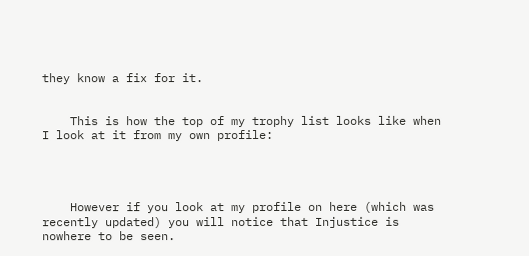they know a fix for it.


    This is how the top of my trophy list looks like when I look at it from my own profile:




    However if you look at my profile on here (which was recently updated) you will notice that Injustice is nowhere to be seen.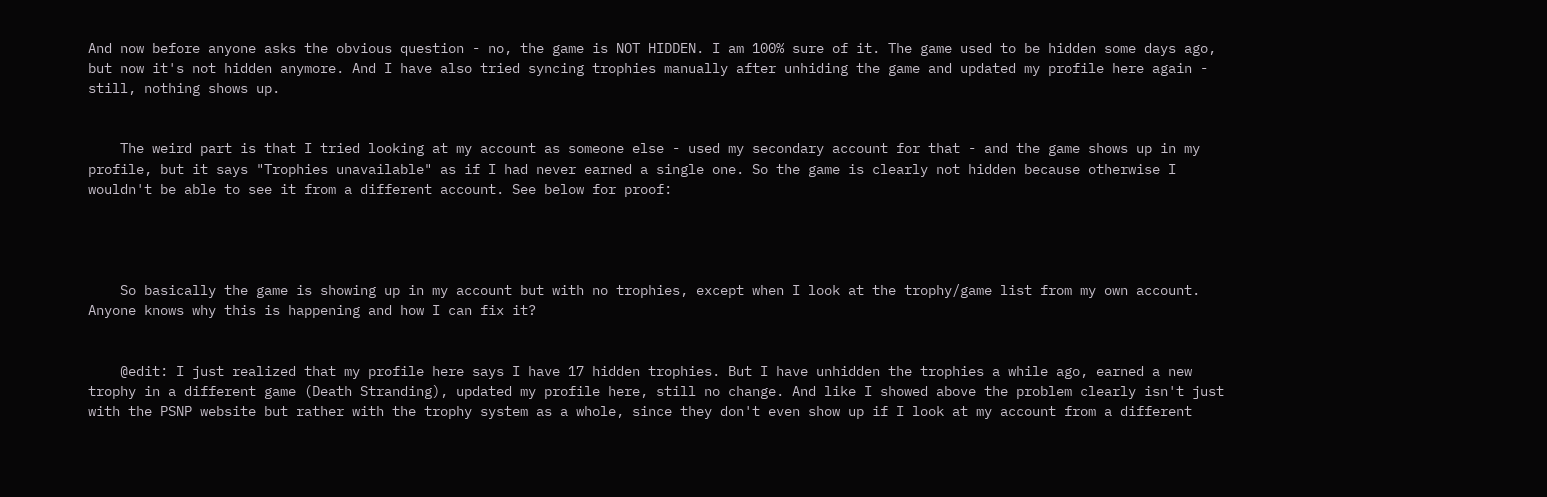And now before anyone asks the obvious question - no, the game is NOT HIDDEN. I am 100% sure of it. The game used to be hidden some days ago, but now it's not hidden anymore. And I have also tried syncing trophies manually after unhiding the game and updated my profile here again - still, nothing shows up.


    The weird part is that I tried looking at my account as someone else - used my secondary account for that - and the game shows up in my profile, but it says "Trophies unavailable" as if I had never earned a single one. So the game is clearly not hidden because otherwise I wouldn't be able to see it from a different account. See below for proof:




    So basically the game is showing up in my account but with no trophies, except when I look at the trophy/game list from my own account. Anyone knows why this is happening and how I can fix it?


    @edit: I just realized that my profile here says I have 17 hidden trophies. But I have unhidden the trophies a while ago, earned a new trophy in a different game (Death Stranding), updated my profile here, still no change. And like I showed above the problem clearly isn't just with the PSNP website but rather with the trophy system as a whole, since they don't even show up if I look at my account from a different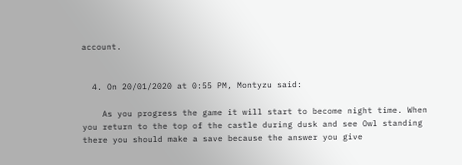account.


  4. On 20/01/2020 at 0:55 PM, Montyzu said:

    As you progress the game it will start to become night time. When you return to the top of the castle during dusk and see Owl standing there you should make a save because the answer you give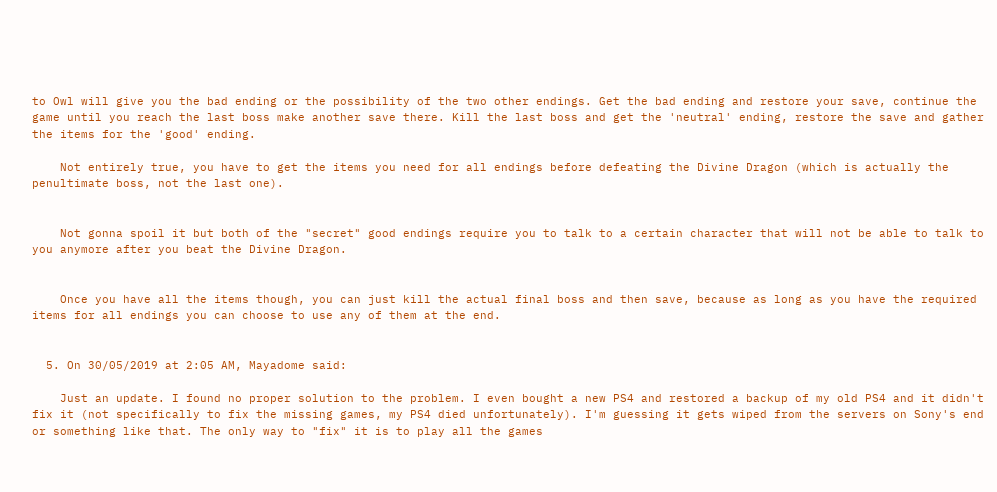to Owl will give you the bad ending or the possibility of the two other endings. Get the bad ending and restore your save, continue the game until you reach the last boss make another save there. Kill the last boss and get the 'neutral' ending, restore the save and gather the items for the 'good' ending.

    Not entirely true, you have to get the items you need for all endings before defeating the Divine Dragon (which is actually the penultimate boss, not the last one).


    Not gonna spoil it but both of the "secret" good endings require you to talk to a certain character that will not be able to talk to you anymore after you beat the Divine Dragon.


    Once you have all the items though, you can just kill the actual final boss and then save, because as long as you have the required items for all endings you can choose to use any of them at the end.


  5. On 30/05/2019 at 2:05 AM, Mayadome said:

    Just an update. I found no proper solution to the problem. I even bought a new PS4 and restored a backup of my old PS4 and it didn't fix it (not specifically to fix the missing games, my PS4 died unfortunately). I'm guessing it gets wiped from the servers on Sony's end or something like that. The only way to "fix" it is to play all the games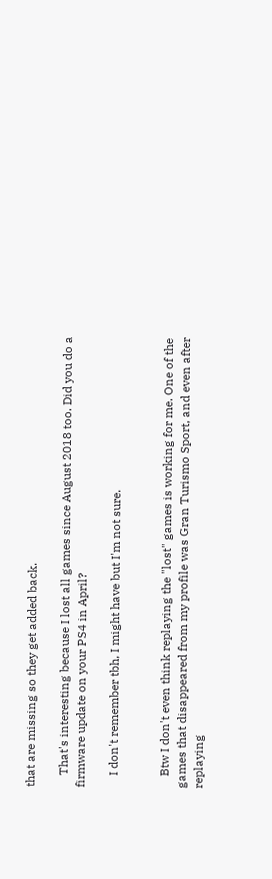that are missing so they get added back.

    That's interesting because I lost all games since August 2018 too. Did you do a firmware update on your PS4 in April?

    I don't remember tbh, I might have but I'm not sure.


    Btw I don't even think replaying the "lost" games is working for me. One of the games that disappeared from my profile was Gran Turismo Sport, and even after replaying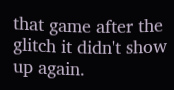that game after the glitch it didn't show up again.